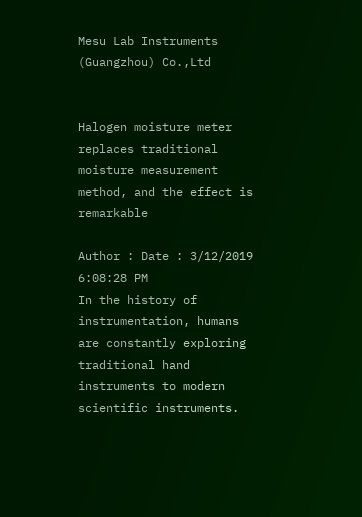Mesu Lab Instruments (Guangzhou) Co.,Ltd


Halogen moisture meter replaces traditional moisture measurement method, and the effect is remarkable

Author : Date : 3/12/2019 6:08:28 PM
In the history of instrumentation, humans are constantly exploring traditional hand instruments to modern scientific instruments.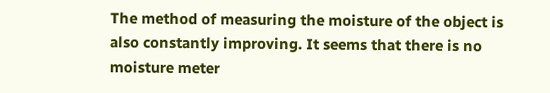The method of measuring the moisture of the object is also constantly improving. It seems that there is no moisture meter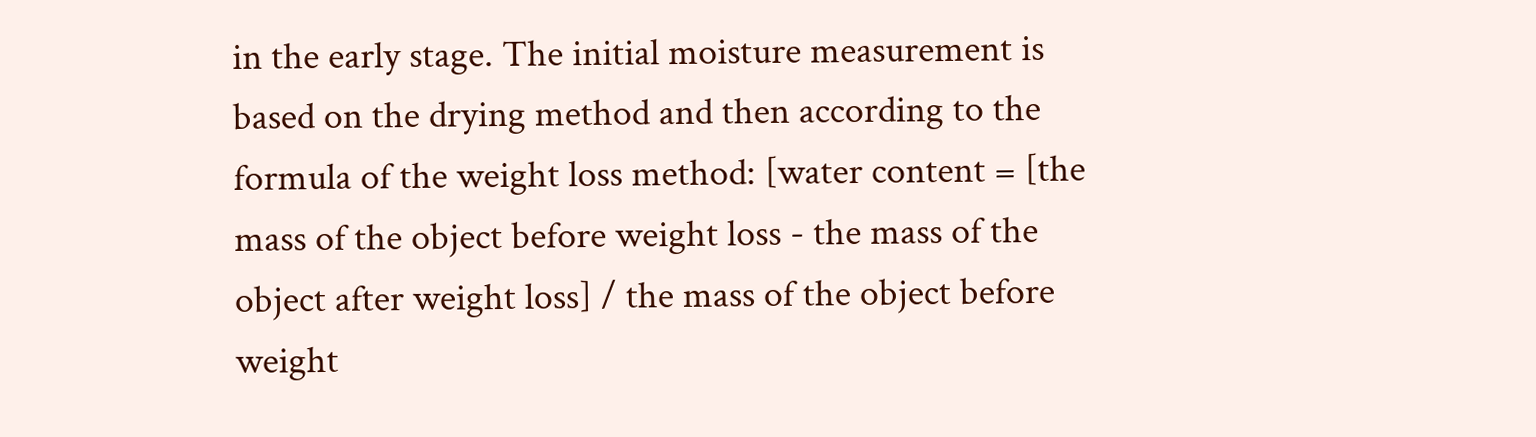in the early stage. The initial moisture measurement is based on the drying method and then according to the formula of the weight loss method: [water content = [the mass of the object before weight loss - the mass of the object after weight loss] / the mass of the object before weight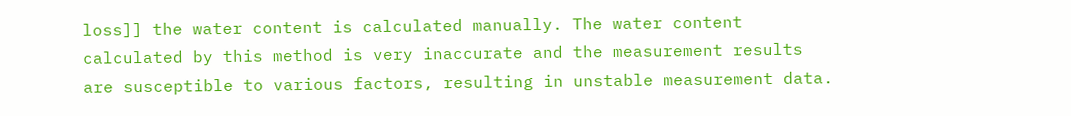loss]] the water content is calculated manually. The water content calculated by this method is very inaccurate and the measurement results are susceptible to various factors, resulting in unstable measurement data.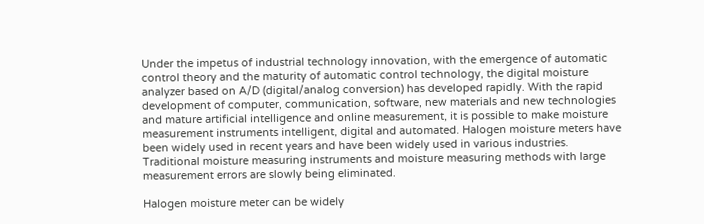Under the impetus of industrial technology innovation, with the emergence of automatic control theory and the maturity of automatic control technology, the digital moisture analyzer based on A/D (digital/analog conversion) has developed rapidly. With the rapid development of computer, communication, software, new materials and new technologies and mature artificial intelligence and online measurement, it is possible to make moisture measurement instruments intelligent, digital and automated. Halogen moisture meters have been widely used in recent years and have been widely used in various industries. Traditional moisture measuring instruments and moisture measuring methods with large measurement errors are slowly being eliminated.

Halogen moisture meter can be widely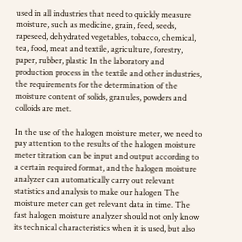used in all industries that need to quickly measure moisture, such as medicine, grain, feed, seeds, rapeseed, dehydrated vegetables, tobacco, chemical, tea, food, meat and textile, agriculture, forestry, paper, rubber, plastic In the laboratory and production process in the textile and other industries, the requirements for the determination of the moisture content of solids, granules, powders and colloids are met.

In the use of the halogen moisture meter, we need to pay attention to the results of the halogen moisture meter titration can be input and output according to a certain required format, and the halogen moisture analyzer can automatically carry out relevant statistics and analysis to make our halogen The moisture meter can get relevant data in time. The fast halogen moisture analyzer should not only know its technical characteristics when it is used, but also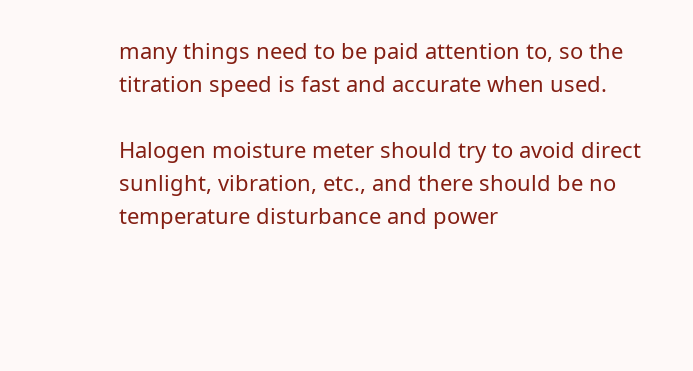many things need to be paid attention to, so the titration speed is fast and accurate when used.

Halogen moisture meter should try to avoid direct sunlight, vibration, etc., and there should be no temperature disturbance and power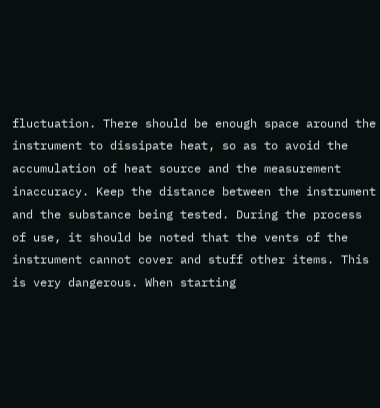fluctuation. There should be enough space around the instrument to dissipate heat, so as to avoid the accumulation of heat source and the measurement inaccuracy. Keep the distance between the instrument and the substance being tested. During the process of use, it should be noted that the vents of the instrument cannot cover and stuff other items. This is very dangerous. When starting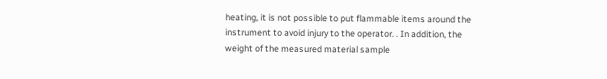heating, it is not possible to put flammable items around the instrument to avoid injury to the operator. . In addition, the weight of the measured material sample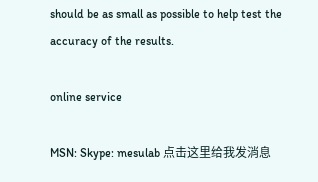should be as small as possible to help test the accuracy of the results.

online service

MSN: Skype: mesulab 点击这里给我发消息